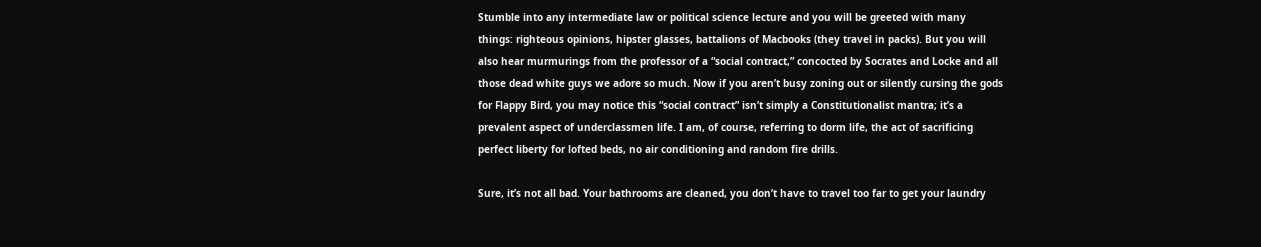Stumble into any intermediate law or political science lecture and you will be greeted with many things: righteous opinions, hipster glasses, battalions of Macbooks (they travel in packs). But you will also hear murmurings from the professor of a “social contract,” concocted by Socrates and Locke and all those dead white guys we adore so much. Now if you aren’t busy zoning out or silently cursing the gods for Flappy Bird, you may notice this “social contract” isn’t simply a Constitutionalist mantra; it’s a prevalent aspect of underclassmen life. I am, of course, referring to dorm life, the act of sacrificing perfect liberty for lofted beds, no air conditioning and random fire drills.

Sure, it’s not all bad. Your bathrooms are cleaned, you don’t have to travel too far to get your laundry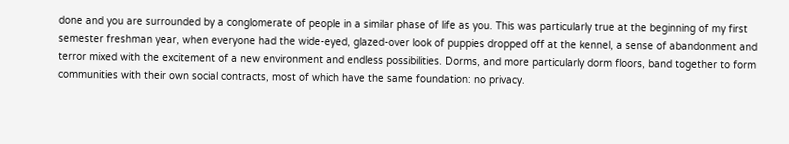done and you are surrounded by a conglomerate of people in a similar phase of life as you. This was particularly true at the beginning of my first semester freshman year, when everyone had the wide-eyed, glazed-over look of puppies dropped off at the kennel, a sense of abandonment and terror mixed with the excitement of a new environment and endless possibilities. Dorms, and more particularly dorm floors, band together to form communities with their own social contracts, most of which have the same foundation: no privacy.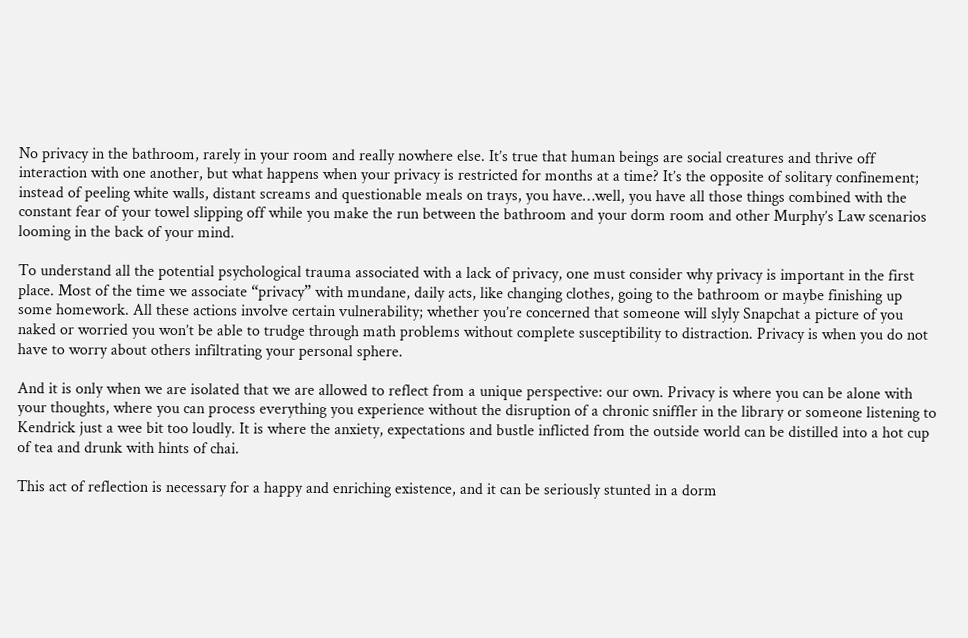No privacy in the bathroom, rarely in your room and really nowhere else. It’s true that human beings are social creatures and thrive off interaction with one another, but what happens when your privacy is restricted for months at a time? It’s the opposite of solitary confinement; instead of peeling white walls, distant screams and questionable meals on trays, you have…well, you have all those things combined with the constant fear of your towel slipping off while you make the run between the bathroom and your dorm room and other Murphy’s Law scenarios looming in the back of your mind.

To understand all the potential psychological trauma associated with a lack of privacy, one must consider why privacy is important in the first place. Most of the time we associate “privacy” with mundane, daily acts, like changing clothes, going to the bathroom or maybe finishing up some homework. All these actions involve certain vulnerability; whether you’re concerned that someone will slyly Snapchat a picture of you naked or worried you won’t be able to trudge through math problems without complete susceptibility to distraction. Privacy is when you do not have to worry about others infiltrating your personal sphere.

And it is only when we are isolated that we are allowed to reflect from a unique perspective: our own. Privacy is where you can be alone with your thoughts, where you can process everything you experience without the disruption of a chronic sniffler in the library or someone listening to Kendrick just a wee bit too loudly. It is where the anxiety, expectations and bustle inflicted from the outside world can be distilled into a hot cup of tea and drunk with hints of chai.

This act of reflection is necessary for a happy and enriching existence, and it can be seriously stunted in a dorm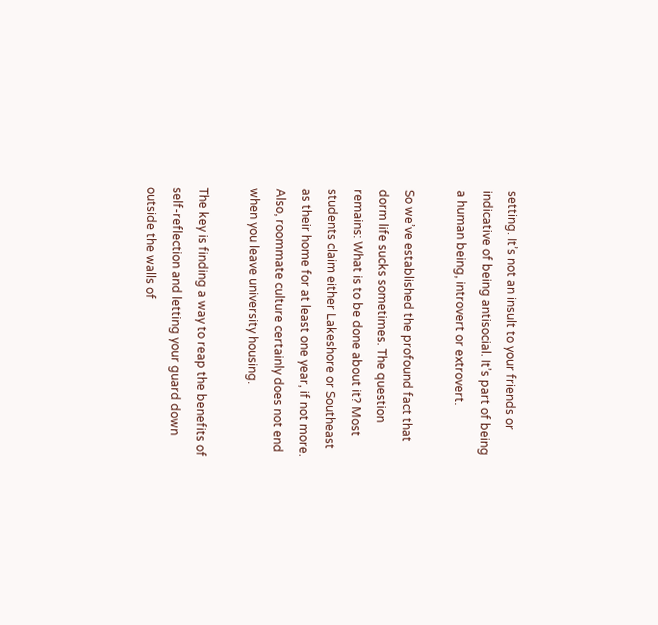setting. It’s not an insult to your friends or indicative of being antisocial. It’s part of being a human being, introvert or extrovert.

So we’ve established the profound fact that dorm life sucks sometimes. The question remains: What is to be done about it? Most students claim either Lakeshore or Southeast as their home for at least one year, if not more. Also, roommate culture certainly does not end when you leave university housing.

The key is finding a way to reap the benefits of self-reflection and letting your guard down outside the walls of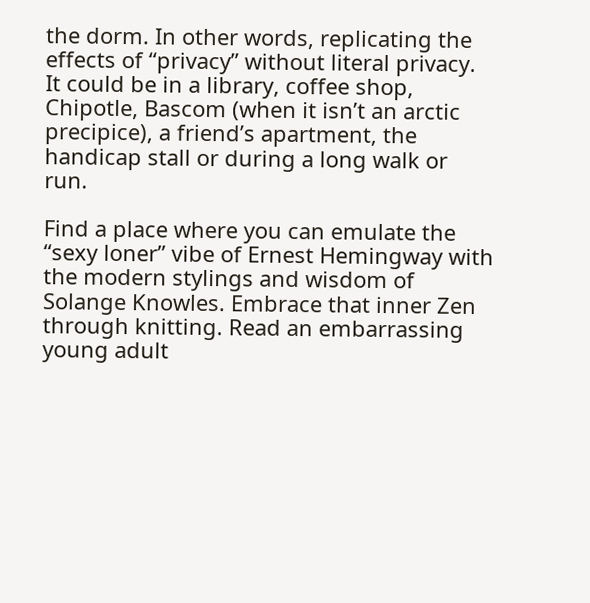the dorm. In other words, replicating the effects of “privacy” without literal privacy. It could be in a library, coffee shop, Chipotle, Bascom (when it isn’t an arctic precipice), a friend’s apartment, the handicap stall or during a long walk or run.

Find a place where you can emulate the “sexy loner” vibe of Ernest Hemingway with the modern stylings and wisdom of Solange Knowles. Embrace that inner Zen through knitting. Read an embarrassing young adult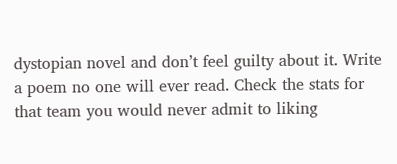dystopian novel and don’t feel guilty about it. Write a poem no one will ever read. Check the stats for that team you would never admit to liking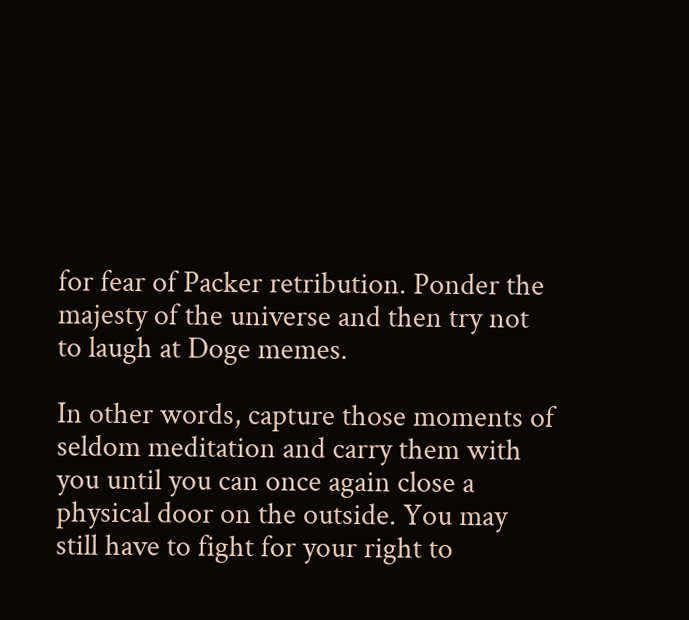for fear of Packer retribution. Ponder the majesty of the universe and then try not to laugh at Doge memes.

In other words, capture those moments of seldom meditation and carry them with you until you can once again close a physical door on the outside. You may still have to fight for your right to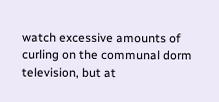watch excessive amounts of curling on the communal dorm television, but at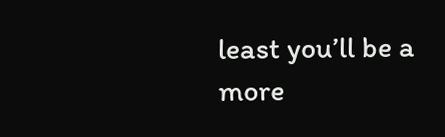least you’ll be a more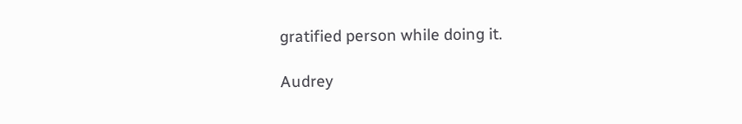gratified person while doing it.

Audrey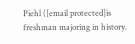Piehl ([email protected]is freshman majoring in history.